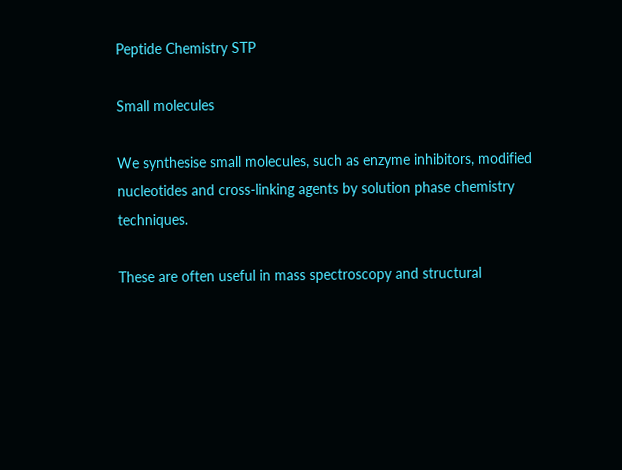Peptide Chemistry STP

Small molecules

We synthesise small molecules, such as enzyme inhibitors, modified nucleotides and cross-linking agents by solution phase chemistry techniques.

These are often useful in mass spectroscopy and structural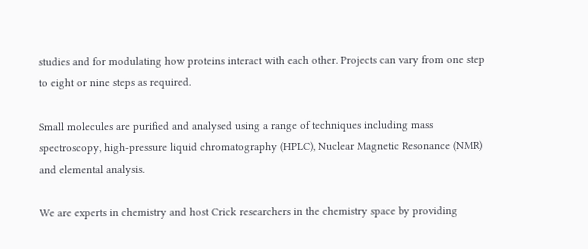studies and for modulating how proteins interact with each other. Projects can vary from one step to eight or nine steps as required.

Small molecules are purified and analysed using a range of techniques including mass spectroscopy, high-pressure liquid chromatography (HPLC), Nuclear Magnetic Resonance (NMR) and elemental analysis.

We are experts in chemistry and host Crick researchers in the chemistry space by providing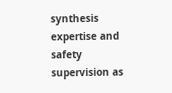synthesis expertise and safety supervision as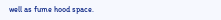well as fume hood space.